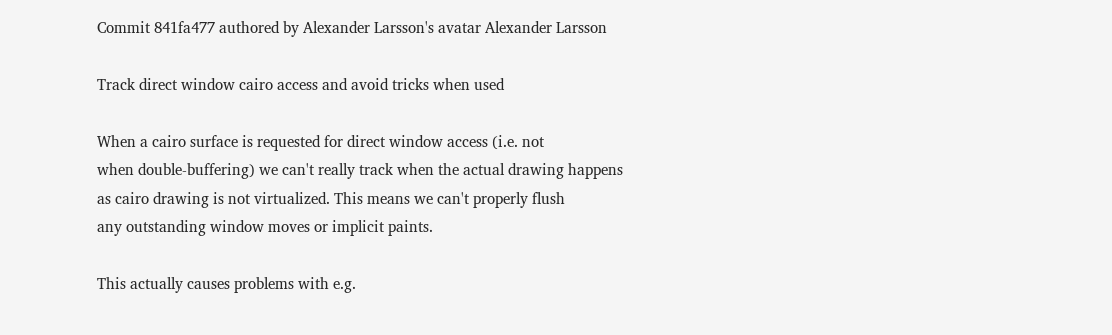Commit 841fa477 authored by Alexander Larsson's avatar Alexander Larsson

Track direct window cairo access and avoid tricks when used

When a cairo surface is requested for direct window access (i.e. not
when double-buffering) we can't really track when the actual drawing happens
as cairo drawing is not virtualized. This means we can't properly flush
any outstanding window moves or implicit paints.

This actually causes problems with e.g.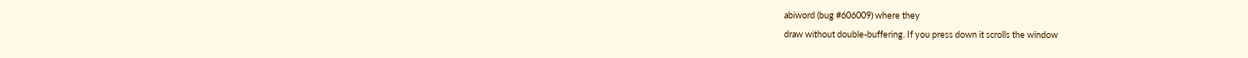abiword (bug #606009) where they
draw without double-buffering. If you press down it scrolls the window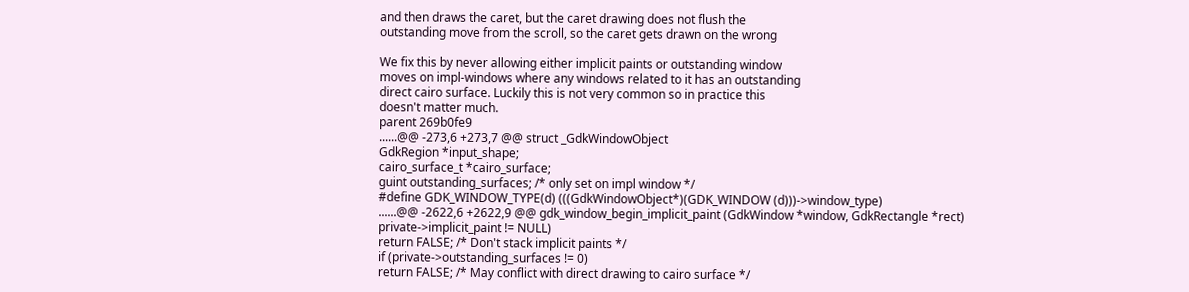and then draws the caret, but the caret drawing does not flush the
outstanding move from the scroll, so the caret gets drawn on the wrong

We fix this by never allowing either implicit paints or outstanding window
moves on impl-windows where any windows related to it has an outstanding
direct cairo surface. Luckily this is not very common so in practice this
doesn't matter much.
parent 269b0fe9
......@@ -273,6 +273,7 @@ struct _GdkWindowObject
GdkRegion *input_shape;
cairo_surface_t *cairo_surface;
guint outstanding_surfaces; /* only set on impl window */
#define GDK_WINDOW_TYPE(d) (((GdkWindowObject*)(GDK_WINDOW (d)))->window_type)
......@@ -2622,6 +2622,9 @@ gdk_window_begin_implicit_paint (GdkWindow *window, GdkRectangle *rect)
private->implicit_paint != NULL)
return FALSE; /* Don't stack implicit paints */
if (private->outstanding_surfaces != 0)
return FALSE; /* May conflict with direct drawing to cairo surface */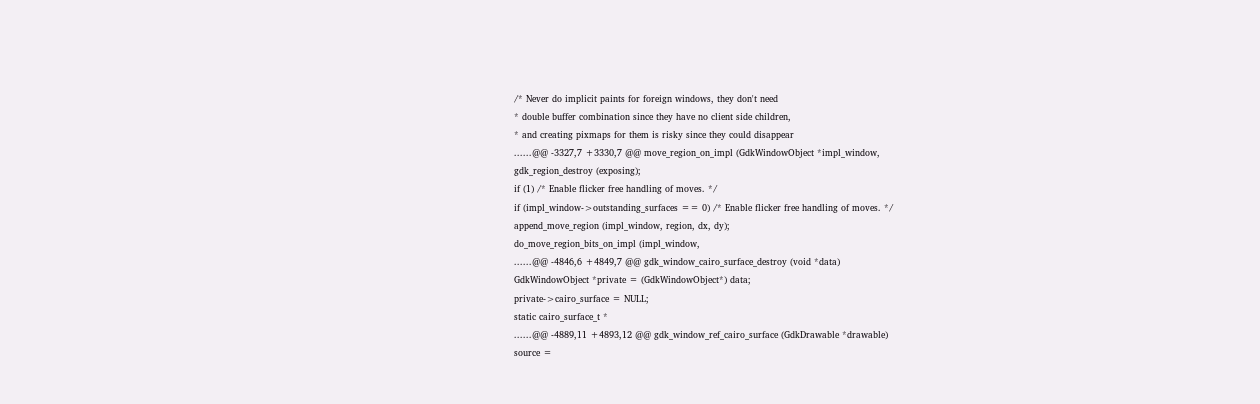/* Never do implicit paints for foreign windows, they don't need
* double buffer combination since they have no client side children,
* and creating pixmaps for them is risky since they could disappear
......@@ -3327,7 +3330,7 @@ move_region_on_impl (GdkWindowObject *impl_window,
gdk_region_destroy (exposing);
if (1) /* Enable flicker free handling of moves. */
if (impl_window->outstanding_surfaces == 0) /* Enable flicker free handling of moves. */
append_move_region (impl_window, region, dx, dy);
do_move_region_bits_on_impl (impl_window,
......@@ -4846,6 +4849,7 @@ gdk_window_cairo_surface_destroy (void *data)
GdkWindowObject *private = (GdkWindowObject*) data;
private->cairo_surface = NULL;
static cairo_surface_t *
......@@ -4889,11 +4893,12 @@ gdk_window_ref_cairo_surface (GdkDrawable *drawable)
source =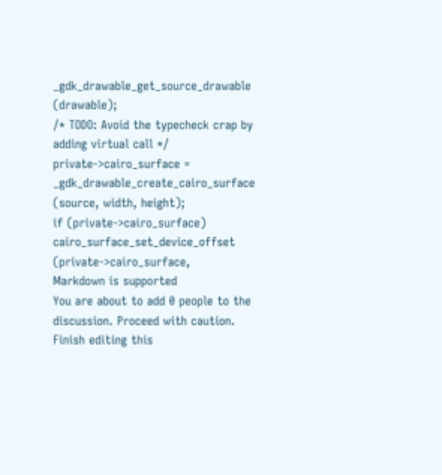_gdk_drawable_get_source_drawable (drawable);
/* TODO: Avoid the typecheck crap by adding virtual call */
private->cairo_surface = _gdk_drawable_create_cairo_surface (source, width, height);
if (private->cairo_surface)
cairo_surface_set_device_offset (private->cairo_surface,
Markdown is supported
You are about to add 0 people to the discussion. Proceed with caution.
Finish editing this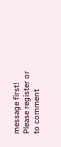message first!
Please register or to comment